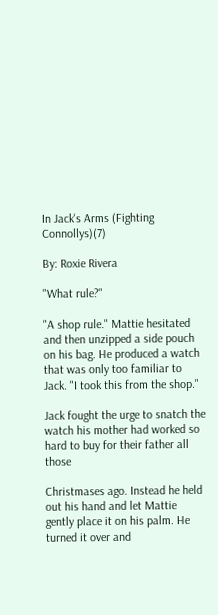In Jack's Arms (Fighting Connollys)(7)

By: Roxie Rivera

"What rule?"

"A shop rule." Mattie hesitated and then unzipped a side pouch on his bag. He produced a watch that was only too familiar to Jack. "I took this from the shop."

Jack fought the urge to snatch the watch his mother had worked so hard to buy for their father all those

Christmases ago. Instead he held out his hand and let Mattie gently place it on his palm. He turned it over and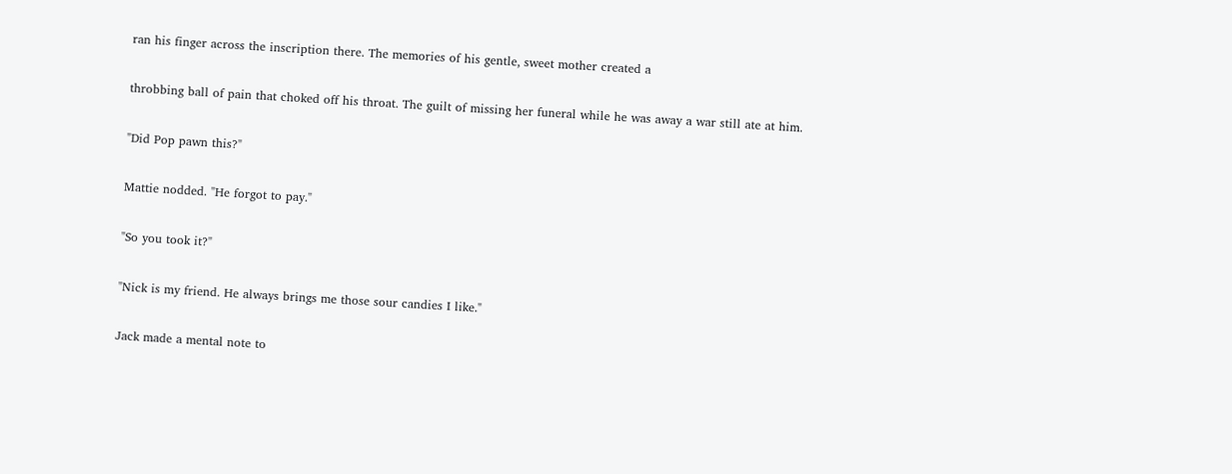ran his finger across the inscription there. The memories of his gentle, sweet mother created a

throbbing ball of pain that choked off his throat. The guilt of missing her funeral while he was away a war still ate at him.

"Did Pop pawn this?"

Mattie nodded. "He forgot to pay."

"So you took it?"

"Nick is my friend. He always brings me those sour candies I like."

Jack made a mental note to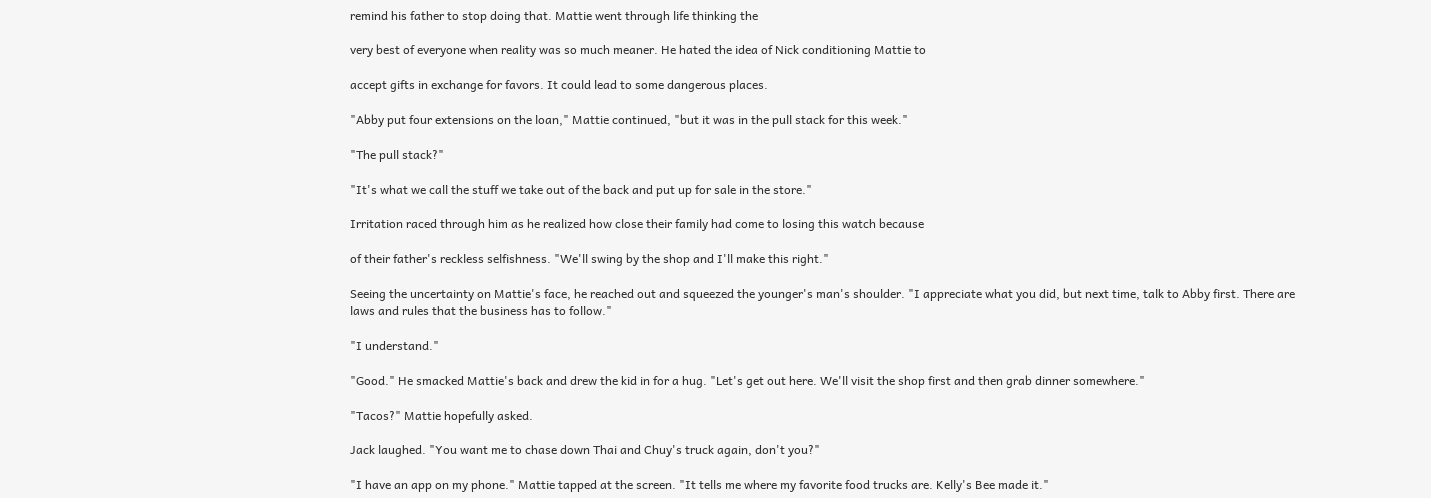remind his father to stop doing that. Mattie went through life thinking the

very best of everyone when reality was so much meaner. He hated the idea of Nick conditioning Mattie to

accept gifts in exchange for favors. It could lead to some dangerous places.

"Abby put four extensions on the loan," Mattie continued, "but it was in the pull stack for this week."

"The pull stack?"

"It's what we call the stuff we take out of the back and put up for sale in the store."

Irritation raced through him as he realized how close their family had come to losing this watch because

of their father's reckless selfishness. "We'll swing by the shop and I'll make this right."

Seeing the uncertainty on Mattie's face, he reached out and squeezed the younger's man's shoulder. "I appreciate what you did, but next time, talk to Abby first. There are laws and rules that the business has to follow."

"I understand."

"Good." He smacked Mattie's back and drew the kid in for a hug. "Let's get out here. We'll visit the shop first and then grab dinner somewhere."

"Tacos?" Mattie hopefully asked.

Jack laughed. "You want me to chase down Thai and Chuy's truck again, don't you?"

"I have an app on my phone." Mattie tapped at the screen. "It tells me where my favorite food trucks are. Kelly's Bee made it."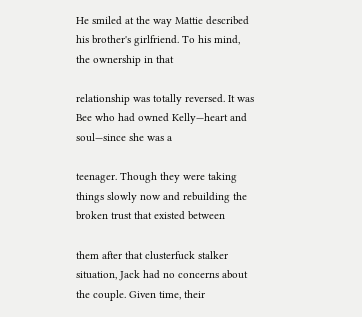He smiled at the way Mattie described his brother's girlfriend. To his mind, the ownership in that

relationship was totally reversed. It was Bee who had owned Kelly—heart and soul—since she was a

teenager. Though they were taking things slowly now and rebuilding the broken trust that existed between

them after that clusterfuck stalker situation, Jack had no concerns about the couple. Given time, their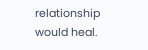relationship would heal.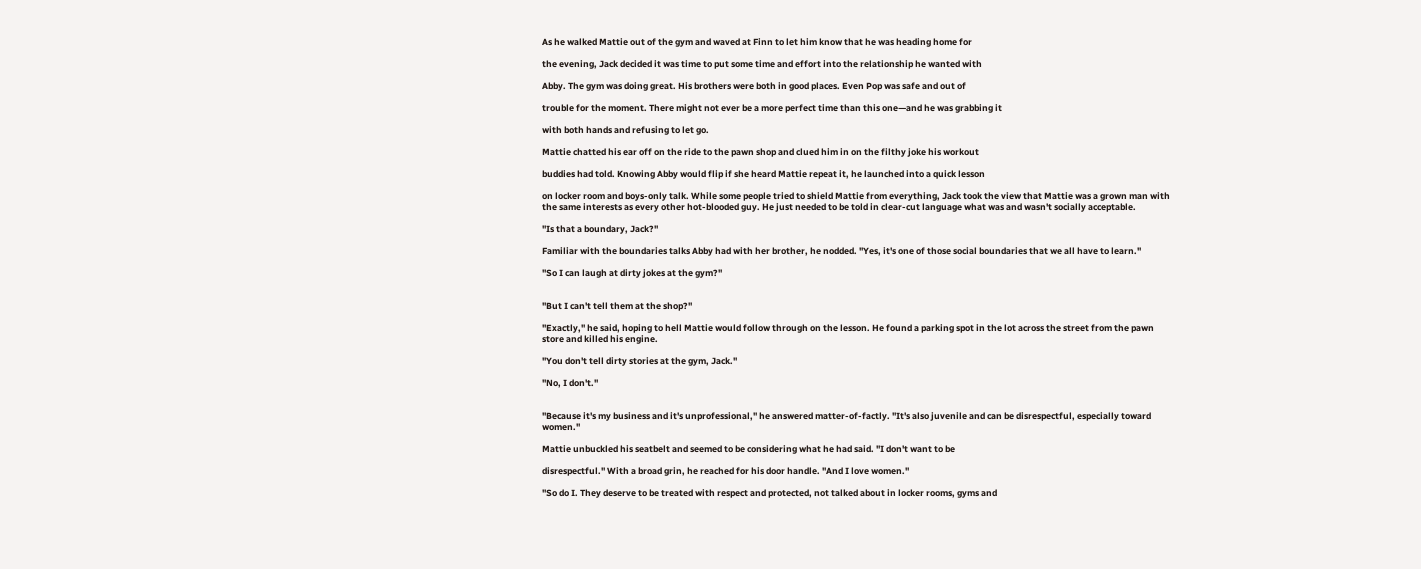As he walked Mattie out of the gym and waved at Finn to let him know that he was heading home for

the evening, Jack decided it was time to put some time and effort into the relationship he wanted with

Abby. The gym was doing great. His brothers were both in good places. Even Pop was safe and out of

trouble for the moment. There might not ever be a more perfect time than this one—and he was grabbing it

with both hands and refusing to let go.

Mattie chatted his ear off on the ride to the pawn shop and clued him in on the filthy joke his workout

buddies had told. Knowing Abby would flip if she heard Mattie repeat it, he launched into a quick lesson

on locker room and boys-only talk. While some people tried to shield Mattie from everything, Jack took the view that Mattie was a grown man with the same interests as every other hot-blooded guy. He just needed to be told in clear-cut language what was and wasn't socially acceptable.

"Is that a boundary, Jack?"

Familiar with the boundaries talks Abby had with her brother, he nodded. "Yes, it's one of those social boundaries that we all have to learn."

"So I can laugh at dirty jokes at the gym?"


"But I can't tell them at the shop?"

"Exactly," he said, hoping to hell Mattie would follow through on the lesson. He found a parking spot in the lot across the street from the pawn store and killed his engine.

"You don't tell dirty stories at the gym, Jack."

"No, I don't."


"Because it's my business and it's unprofessional," he answered matter-of-factly. "It's also juvenile and can be disrespectful, especially toward women."

Mattie unbuckled his seatbelt and seemed to be considering what he had said. "I don't want to be

disrespectful." With a broad grin, he reached for his door handle. "And I love women."

"So do I. They deserve to be treated with respect and protected, not talked about in locker rooms, gyms and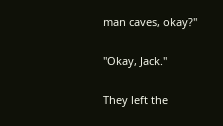man caves, okay?"

"Okay, Jack."

They left the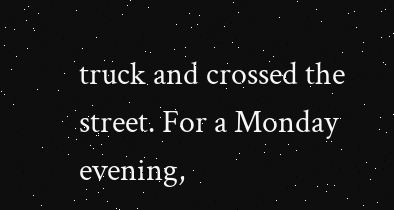truck and crossed the street. For a Monday evening,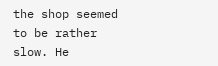the shop seemed to be rather slow. He